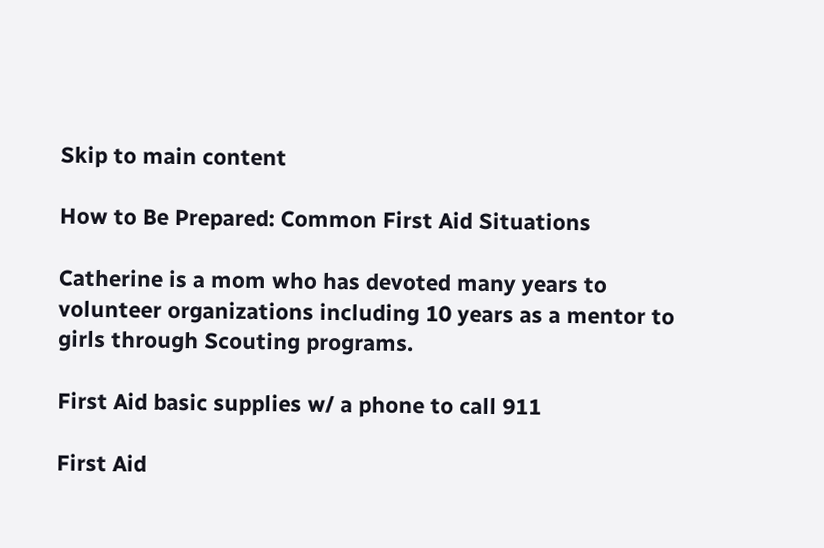Skip to main content

How to Be Prepared: Common First Aid Situations

Catherine is a mom who has devoted many years to volunteer organizations including 10 years as a mentor to girls through Scouting programs.

First Aid basic supplies w/ a phone to call 911

First Aid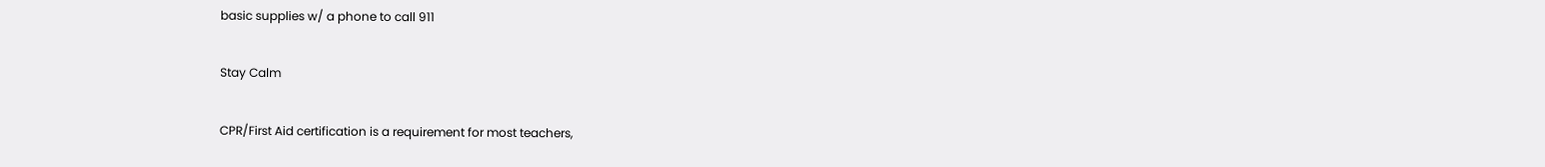basic supplies w/ a phone to call 911

Stay Calm

CPR/First Aid certification is a requirement for most teachers,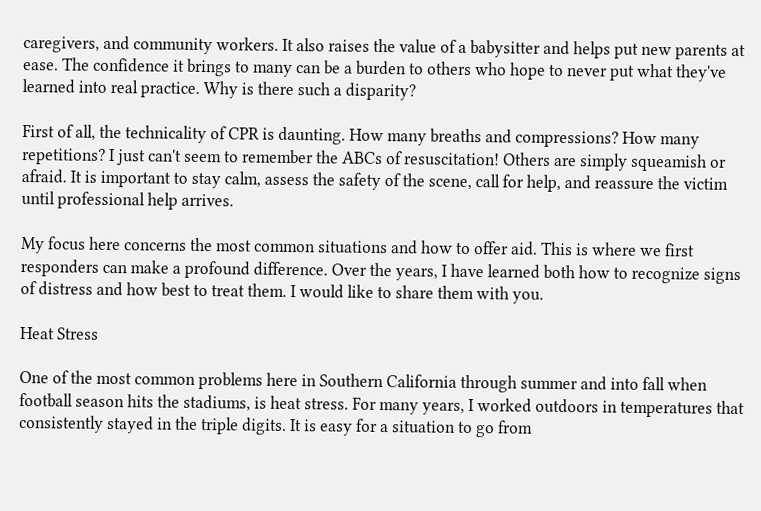caregivers, and community workers. It also raises the value of a babysitter and helps put new parents at ease. The confidence it brings to many can be a burden to others who hope to never put what they've learned into real practice. Why is there such a disparity?

First of all, the technicality of CPR is daunting. How many breaths and compressions? How many repetitions? I just can't seem to remember the ABCs of resuscitation! Others are simply squeamish or afraid. It is important to stay calm, assess the safety of the scene, call for help, and reassure the victim until professional help arrives.

My focus here concerns the most common situations and how to offer aid. This is where we first responders can make a profound difference. Over the years, I have learned both how to recognize signs of distress and how best to treat them. I would like to share them with you.

Heat Stress

One of the most common problems here in Southern California through summer and into fall when football season hits the stadiums, is heat stress. For many years, I worked outdoors in temperatures that consistently stayed in the triple digits. It is easy for a situation to go from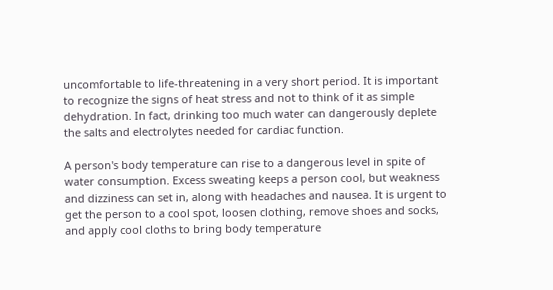uncomfortable to life-threatening in a very short period. It is important to recognize the signs of heat stress and not to think of it as simple dehydration. In fact, drinking too much water can dangerously deplete the salts and electrolytes needed for cardiac function.

A person's body temperature can rise to a dangerous level in spite of water consumption. Excess sweating keeps a person cool, but weakness and dizziness can set in, along with headaches and nausea. It is urgent to get the person to a cool spot, loosen clothing, remove shoes and socks, and apply cool cloths to bring body temperature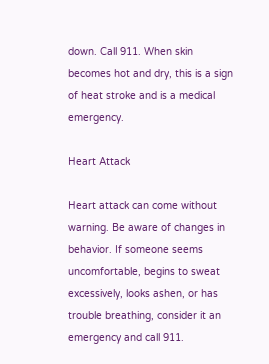down. Call 911. When skin becomes hot and dry, this is a sign of heat stroke and is a medical emergency.

Heart Attack

Heart attack can come without warning. Be aware of changes in behavior. If someone seems uncomfortable, begins to sweat excessively, looks ashen, or has trouble breathing, consider it an emergency and call 911.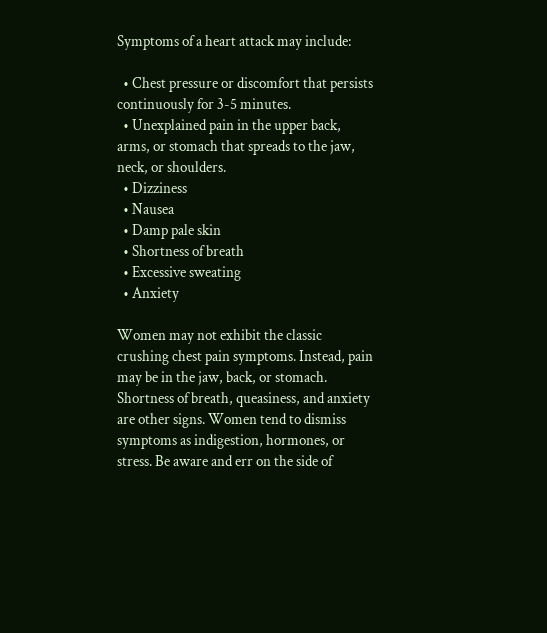Symptoms of a heart attack may include:

  • Chest pressure or discomfort that persists continuously for 3-5 minutes.
  • Unexplained pain in the upper back, arms, or stomach that spreads to the jaw, neck, or shoulders.
  • Dizziness
  • Nausea
  • Damp pale skin
  • Shortness of breath
  • Excessive sweating
  • Anxiety

Women may not exhibit the classic crushing chest pain symptoms. Instead, pain may be in the jaw, back, or stomach. Shortness of breath, queasiness, and anxiety are other signs. Women tend to dismiss symptoms as indigestion, hormones, or stress. Be aware and err on the side of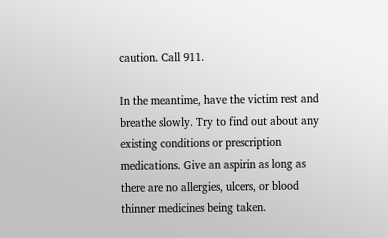caution. Call 911.

In the meantime, have the victim rest and breathe slowly. Try to find out about any existing conditions or prescription medications. Give an aspirin as long as there are no allergies, ulcers, or blood thinner medicines being taken.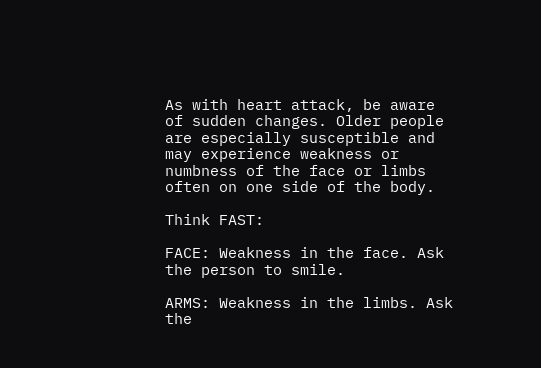As with heart attack, be aware of sudden changes. Older people are especially susceptible and may experience weakness or numbness of the face or limbs often on one side of the body.

Think FAST:

FACE: Weakness in the face. Ask the person to smile.

ARMS: Weakness in the limbs. Ask the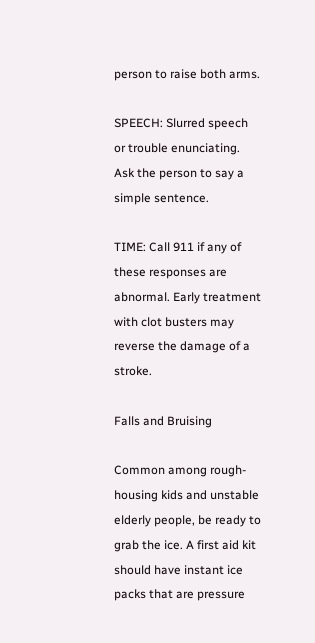person to raise both arms.

SPEECH: Slurred speech or trouble enunciating. Ask the person to say a simple sentence.

TIME: Call 911 if any of these responses are abnormal. Early treatment with clot busters may reverse the damage of a stroke.

Falls and Bruising

Common among rough-housing kids and unstable elderly people, be ready to grab the ice. A first aid kit should have instant ice packs that are pressure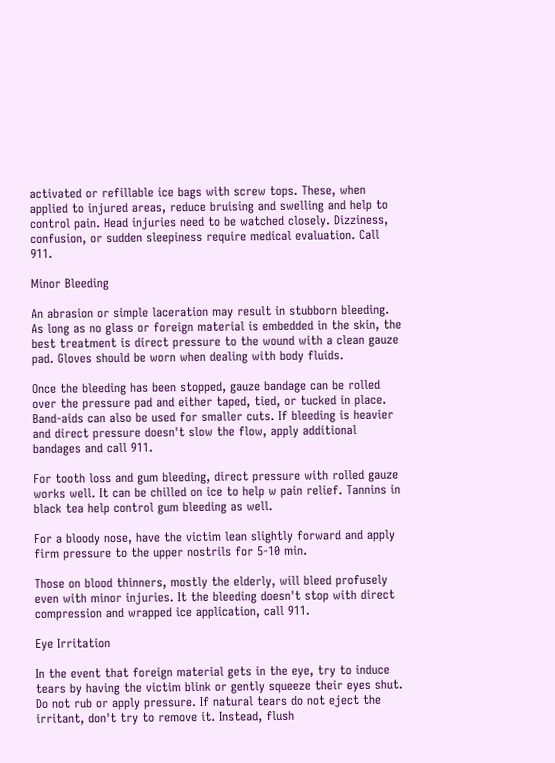activated or refillable ice bags with screw tops. These, when applied to injured areas, reduce bruising and swelling and help to control pain. Head injuries need to be watched closely. Dizziness, confusion, or sudden sleepiness require medical evaluation. Call 911.

Minor Bleeding

An abrasion or simple laceration may result in stubborn bleeding. As long as no glass or foreign material is embedded in the skin, the best treatment is direct pressure to the wound with a clean gauze pad. Gloves should be worn when dealing with body fluids.

Once the bleeding has been stopped, gauze bandage can be rolled over the pressure pad and either taped, tied, or tucked in place. Band-aids can also be used for smaller cuts. If bleeding is heavier and direct pressure doesn't slow the flow, apply additional bandages and call 911.

For tooth loss and gum bleeding, direct pressure with rolled gauze works well. It can be chilled on ice to help w pain relief. Tannins in black tea help control gum bleeding as well.

For a bloody nose, have the victim lean slightly forward and apply firm pressure to the upper nostrils for 5-10 min.

Those on blood thinners, mostly the elderly, will bleed profusely even with minor injuries. It the bleeding doesn't stop with direct compression and wrapped ice application, call 911.

Eye Irritation

In the event that foreign material gets in the eye, try to induce tears by having the victim blink or gently squeeze their eyes shut. Do not rub or apply pressure. If natural tears do not eject the irritant, don't try to remove it. Instead, flush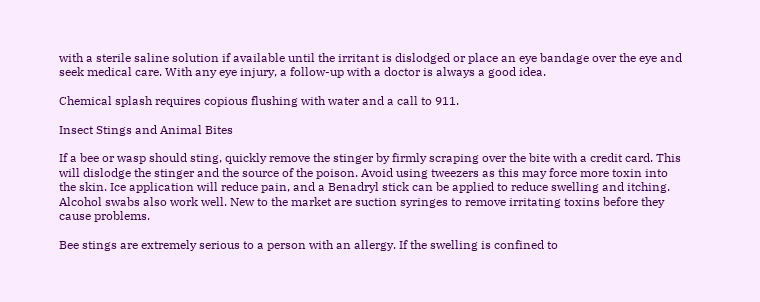with a sterile saline solution if available until the irritant is dislodged or place an eye bandage over the eye and seek medical care. With any eye injury, a follow-up with a doctor is always a good idea.

Chemical splash requires copious flushing with water and a call to 911.

Insect Stings and Animal Bites

If a bee or wasp should sting, quickly remove the stinger by firmly scraping over the bite with a credit card. This will dislodge the stinger and the source of the poison. Avoid using tweezers as this may force more toxin into the skin. Ice application will reduce pain, and a Benadryl stick can be applied to reduce swelling and itching. Alcohol swabs also work well. New to the market are suction syringes to remove irritating toxins before they cause problems.

Bee stings are extremely serious to a person with an allergy. If the swelling is confined to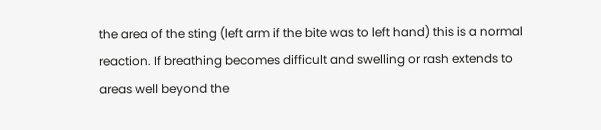the area of the sting (left arm if the bite was to left hand) this is a normal reaction. If breathing becomes difficult and swelling or rash extends to areas well beyond the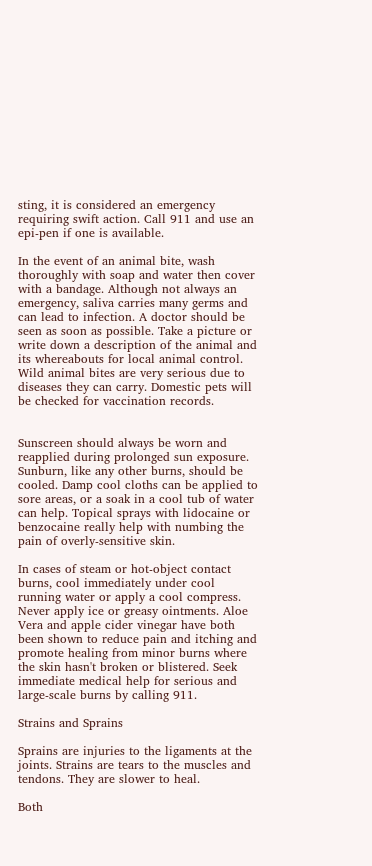sting, it is considered an emergency requiring swift action. Call 911 and use an epi-pen if one is available.

In the event of an animal bite, wash thoroughly with soap and water then cover with a bandage. Although not always an emergency, saliva carries many germs and can lead to infection. A doctor should be seen as soon as possible. Take a picture or write down a description of the animal and its whereabouts for local animal control. Wild animal bites are very serious due to diseases they can carry. Domestic pets will be checked for vaccination records.


Sunscreen should always be worn and reapplied during prolonged sun exposure. Sunburn, like any other burns, should be cooled. Damp cool cloths can be applied to sore areas, or a soak in a cool tub of water can help. Topical sprays with lidocaine or benzocaine really help with numbing the pain of overly-sensitive skin.

In cases of steam or hot-object contact burns, cool immediately under cool running water or apply a cool compress. Never apply ice or greasy ointments. Aloe Vera and apple cider vinegar have both been shown to reduce pain and itching and promote healing from minor burns where the skin hasn't broken or blistered. Seek immediate medical help for serious and large-scale burns by calling 911.

Strains and Sprains

Sprains are injuries to the ligaments at the joints. Strains are tears to the muscles and tendons. They are slower to heal.

Both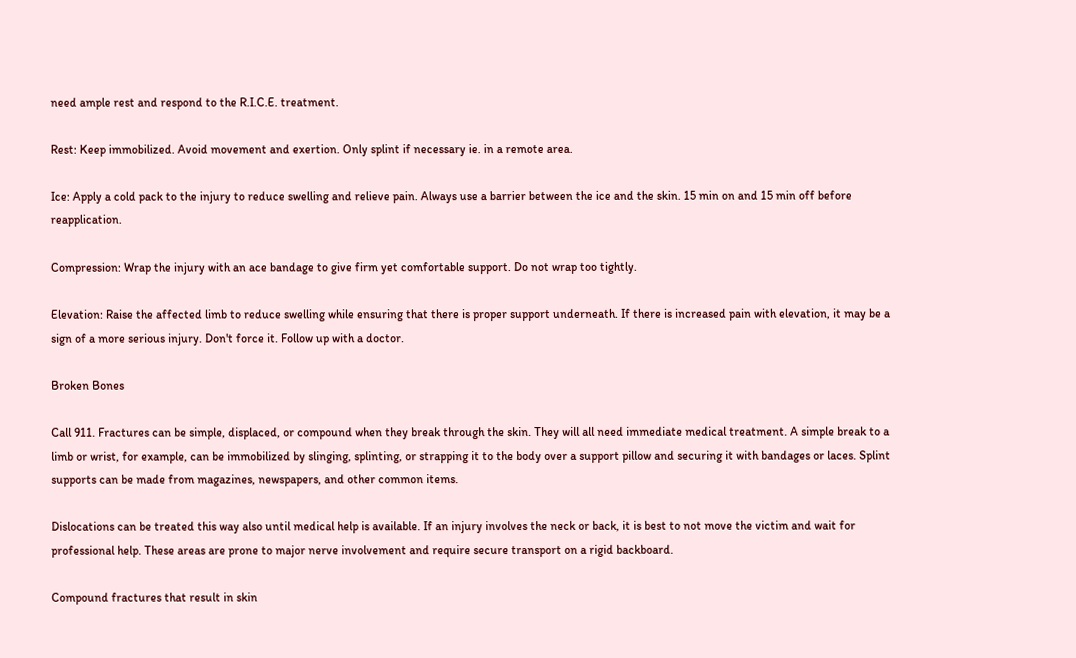need ample rest and respond to the R.I.C.E. treatment.

Rest: Keep immobilized. Avoid movement and exertion. Only splint if necessary ie. in a remote area.

Ice: Apply a cold pack to the injury to reduce swelling and relieve pain. Always use a barrier between the ice and the skin. 15 min on and 15 min off before reapplication.

Compression: Wrap the injury with an ace bandage to give firm yet comfortable support. Do not wrap too tightly.

Elevation: Raise the affected limb to reduce swelling while ensuring that there is proper support underneath. If there is increased pain with elevation, it may be a sign of a more serious injury. Don't force it. Follow up with a doctor.

Broken Bones

Call 911. Fractures can be simple, displaced, or compound when they break through the skin. They will all need immediate medical treatment. A simple break to a limb or wrist, for example, can be immobilized by slinging, splinting, or strapping it to the body over a support pillow and securing it with bandages or laces. Splint supports can be made from magazines, newspapers, and other common items.

Dislocations can be treated this way also until medical help is available. If an injury involves the neck or back, it is best to not move the victim and wait for professional help. These areas are prone to major nerve involvement and require secure transport on a rigid backboard.

Compound fractures that result in skin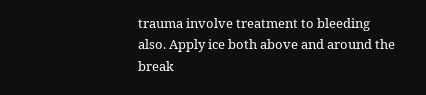trauma involve treatment to bleeding also. Apply ice both above and around the break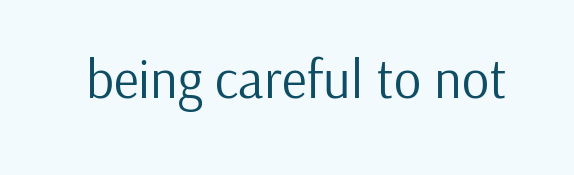being careful to not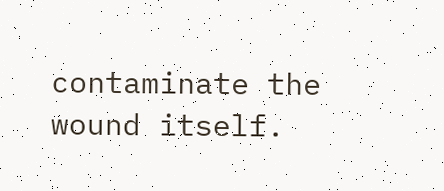contaminate the wound itself.